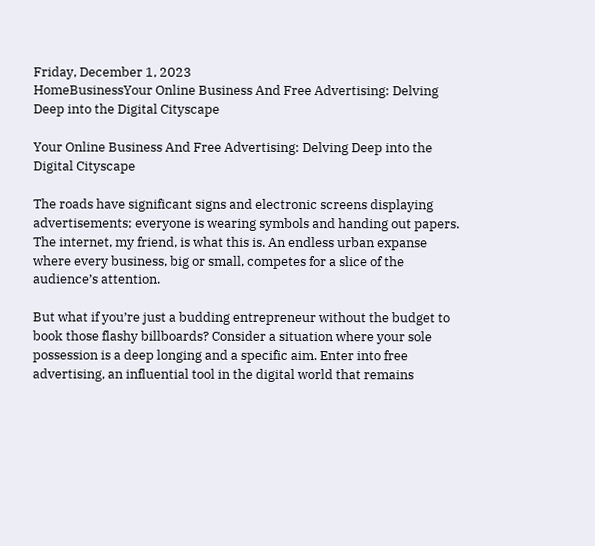Friday, December 1, 2023
HomeBusinessYour Online Business And Free Advertising: Delving Deep into the Digital Cityscape

Your Online Business And Free Advertising: Delving Deep into the Digital Cityscape

The roads have significant signs and electronic screens displaying advertisements; everyone is wearing symbols and handing out papers. The internet, my friend, is what this is. An endless urban expanse where every business, big or small, competes for a slice of the audience’s attention.

But what if you’re just a budding entrepreneur without the budget to book those flashy billboards? Consider a situation where your sole possession is a deep longing and a specific aim. Enter into free advertising, an influential tool in the digital world that remains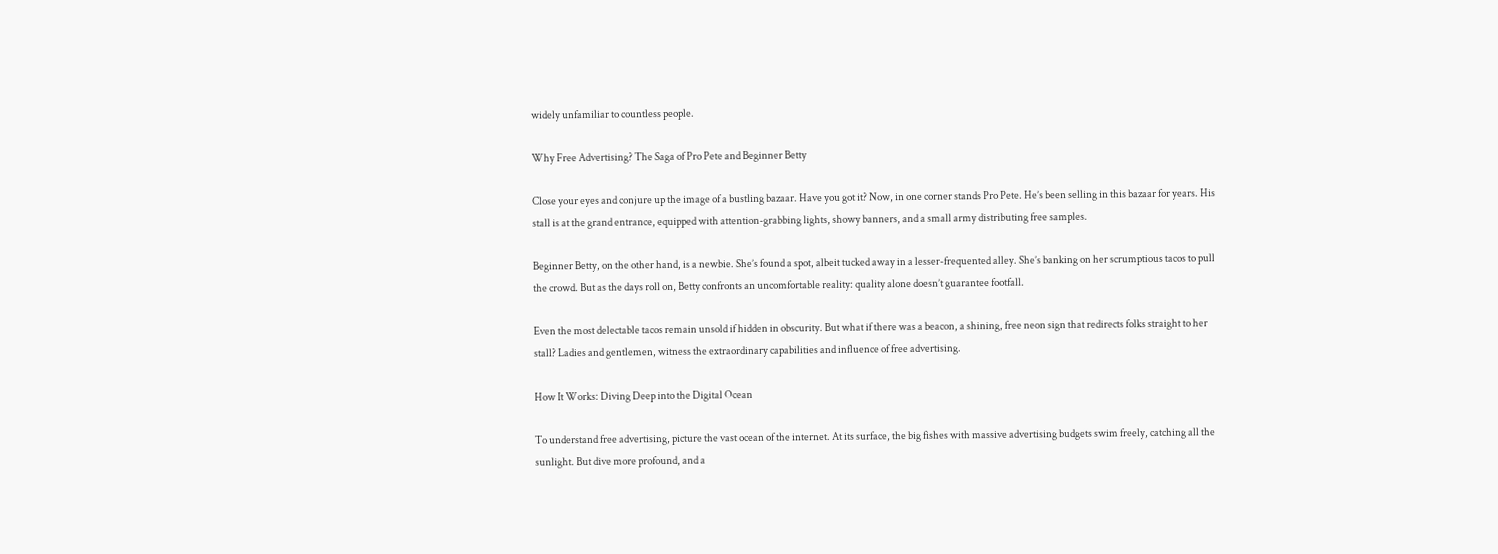widely unfamiliar to countless people.

Why Free Advertising? The Saga of Pro Pete and Beginner Betty

Close your eyes and conjure up the image of a bustling bazaar. Have you got it? Now, in one corner stands Pro Pete. He’s been selling in this bazaar for years. His stall is at the grand entrance, equipped with attention-grabbing lights, showy banners, and a small army distributing free samples.

Beginner Betty, on the other hand, is a newbie. She’s found a spot, albeit tucked away in a lesser-frequented alley. She’s banking on her scrumptious tacos to pull the crowd. But as the days roll on, Betty confronts an uncomfortable reality: quality alone doesn’t guarantee footfall.

Even the most delectable tacos remain unsold if hidden in obscurity. But what if there was a beacon, a shining, free neon sign that redirects folks straight to her stall? Ladies and gentlemen, witness the extraordinary capabilities and influence of free advertising.

How It Works: Diving Deep into the Digital Ocean

To understand free advertising, picture the vast ocean of the internet. At its surface, the big fishes with massive advertising budgets swim freely, catching all the sunlight. But dive more profound, and a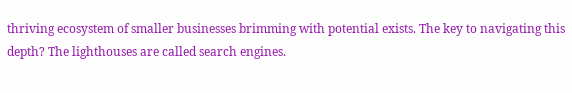thriving ecosystem of smaller businesses brimming with potential exists. The key to navigating this depth? The lighthouses are called search engines.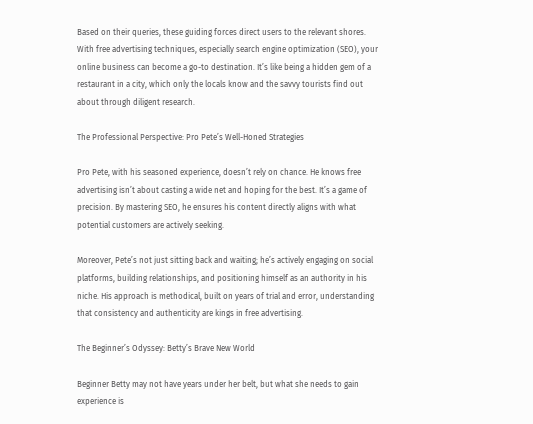Based on their queries, these guiding forces direct users to the relevant shores. With free advertising techniques, especially search engine optimization (SEO), your online business can become a go-to destination. It’s like being a hidden gem of a restaurant in a city, which only the locals know and the savvy tourists find out about through diligent research.

The Professional Perspective: Pro Pete’s Well-Honed Strategies

Pro Pete, with his seasoned experience, doesn’t rely on chance. He knows free advertising isn’t about casting a wide net and hoping for the best. It’s a game of precision. By mastering SEO, he ensures his content directly aligns with what potential customers are actively seeking.

Moreover, Pete’s not just sitting back and waiting; he’s actively engaging on social platforms, building relationships, and positioning himself as an authority in his niche. His approach is methodical, built on years of trial and error, understanding that consistency and authenticity are kings in free advertising.

The Beginner’s Odyssey: Betty’s Brave New World

Beginner Betty may not have years under her belt, but what she needs to gain experience is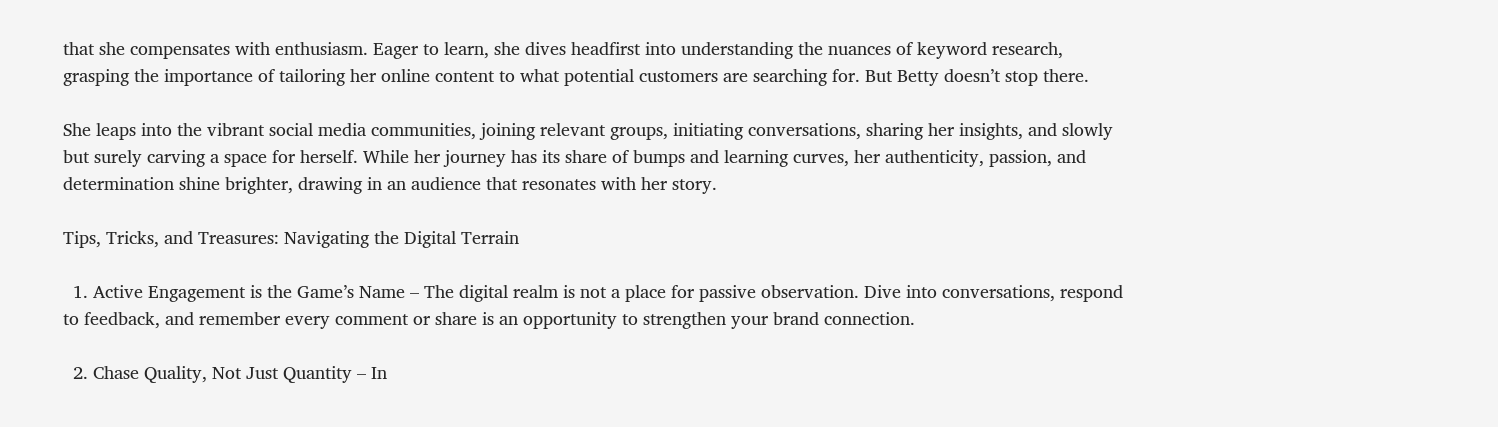that she compensates with enthusiasm. Eager to learn, she dives headfirst into understanding the nuances of keyword research, grasping the importance of tailoring her online content to what potential customers are searching for. But Betty doesn’t stop there.

She leaps into the vibrant social media communities, joining relevant groups, initiating conversations, sharing her insights, and slowly but surely carving a space for herself. While her journey has its share of bumps and learning curves, her authenticity, passion, and determination shine brighter, drawing in an audience that resonates with her story.

Tips, Tricks, and Treasures: Navigating the Digital Terrain

  1. Active Engagement is the Game’s Name – The digital realm is not a place for passive observation. Dive into conversations, respond to feedback, and remember every comment or share is an opportunity to strengthen your brand connection.

  2. Chase Quality, Not Just Quantity – In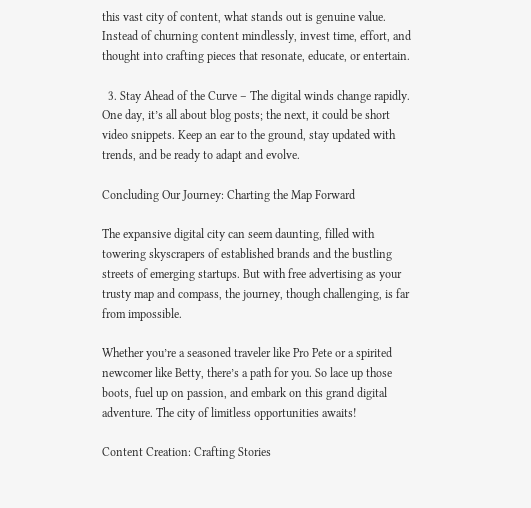this vast city of content, what stands out is genuine value. Instead of churning content mindlessly, invest time, effort, and thought into crafting pieces that resonate, educate, or entertain.

  3. Stay Ahead of the Curve – The digital winds change rapidly. One day, it’s all about blog posts; the next, it could be short video snippets. Keep an ear to the ground, stay updated with trends, and be ready to adapt and evolve.

Concluding Our Journey: Charting the Map Forward

The expansive digital city can seem daunting, filled with towering skyscrapers of established brands and the bustling streets of emerging startups. But with free advertising as your trusty map and compass, the journey, though challenging, is far from impossible.

Whether you’re a seasoned traveler like Pro Pete or a spirited newcomer like Betty, there’s a path for you. So lace up those boots, fuel up on passion, and embark on this grand digital adventure. The city of limitless opportunities awaits!

Content Creation: Crafting Stories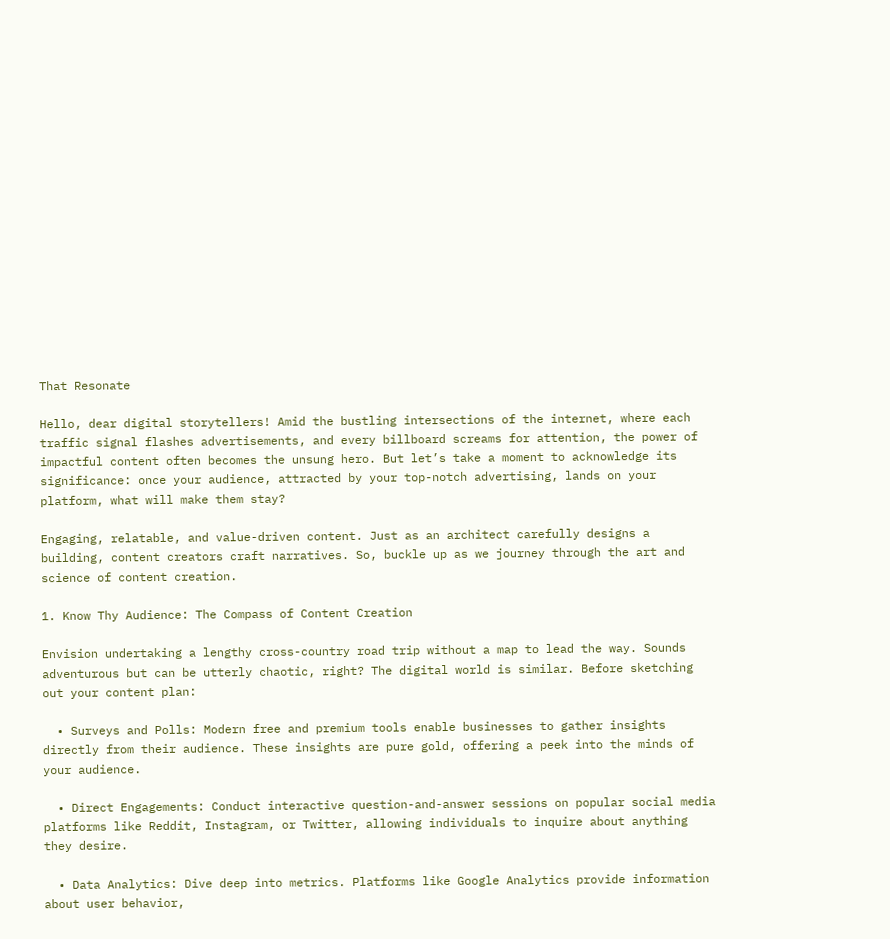That Resonate

Hello, dear digital storytellers! Amid the bustling intersections of the internet, where each traffic signal flashes advertisements, and every billboard screams for attention, the power of impactful content often becomes the unsung hero. But let’s take a moment to acknowledge its significance: once your audience, attracted by your top-notch advertising, lands on your platform, what will make them stay?

Engaging, relatable, and value-driven content. Just as an architect carefully designs a building, content creators craft narratives. So, buckle up as we journey through the art and science of content creation.

1. Know Thy Audience: The Compass of Content Creation

Envision undertaking a lengthy cross-country road trip without a map to lead the way. Sounds adventurous but can be utterly chaotic, right? The digital world is similar. Before sketching out your content plan:

  • Surveys and Polls: Modern free and premium tools enable businesses to gather insights directly from their audience. These insights are pure gold, offering a peek into the minds of your audience.

  • Direct Engagements: Conduct interactive question-and-answer sessions on popular social media platforms like Reddit, Instagram, or Twitter, allowing individuals to inquire about anything they desire.

  • Data Analytics: Dive deep into metrics. Platforms like Google Analytics provide information about user behavior,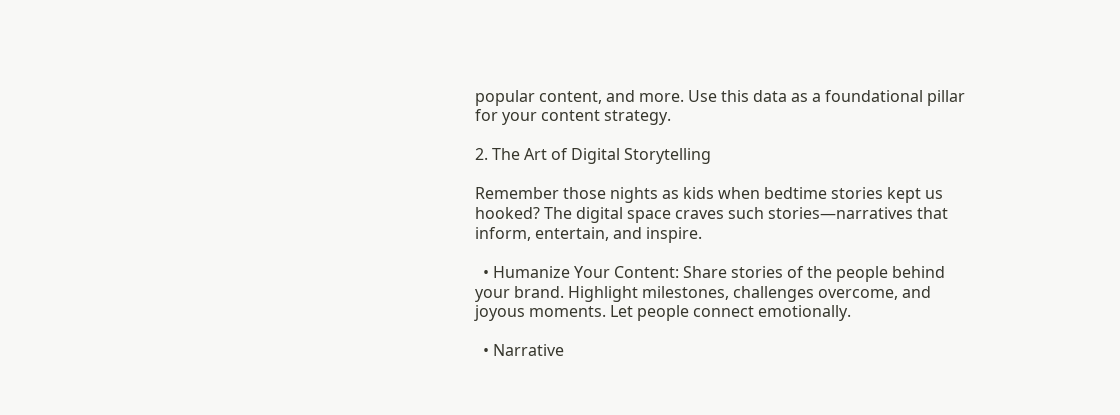popular content, and more. Use this data as a foundational pillar for your content strategy.

2. The Art of Digital Storytelling

Remember those nights as kids when bedtime stories kept us hooked? The digital space craves such stories—narratives that inform, entertain, and inspire.

  • Humanize Your Content: Share stories of the people behind your brand. Highlight milestones, challenges overcome, and joyous moments. Let people connect emotionally.

  • Narrative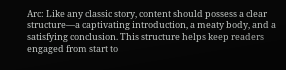Arc: Like any classic story, content should possess a clear structure—a captivating introduction, a meaty body, and a satisfying conclusion. This structure helps keep readers engaged from start to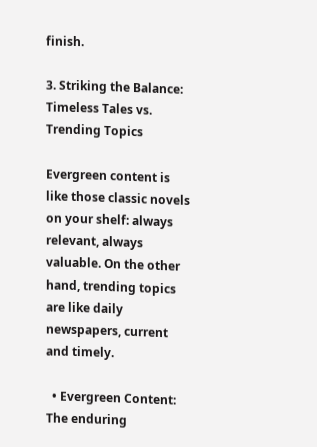finish.

3. Striking the Balance: Timeless Tales vs. Trending Topics

Evergreen content is like those classic novels on your shelf: always relevant, always valuable. On the other hand, trending topics are like daily newspapers, current and timely.

  • Evergreen Content: The enduring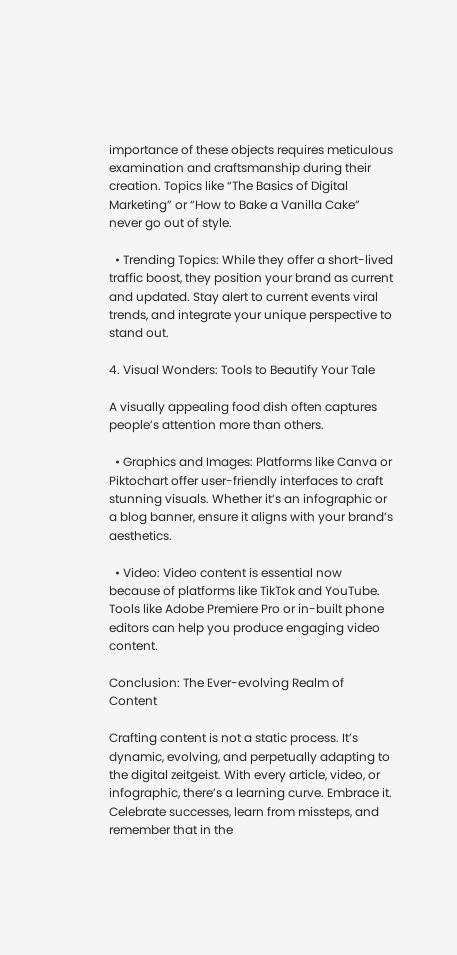importance of these objects requires meticulous examination and craftsmanship during their creation. Topics like “The Basics of Digital Marketing” or “How to Bake a Vanilla Cake” never go out of style.

  • Trending Topics: While they offer a short-lived traffic boost, they position your brand as current and updated. Stay alert to current events viral trends, and integrate your unique perspective to stand out.

4. Visual Wonders: Tools to Beautify Your Tale

A visually appealing food dish often captures people’s attention more than others.

  • Graphics and Images: Platforms like Canva or Piktochart offer user-friendly interfaces to craft stunning visuals. Whether it’s an infographic or a blog banner, ensure it aligns with your brand’s aesthetics.

  • Video: Video content is essential now because of platforms like TikTok and YouTube. Tools like Adobe Premiere Pro or in-built phone editors can help you produce engaging video content.

Conclusion: The Ever-evolving Realm of Content

Crafting content is not a static process. It’s dynamic, evolving, and perpetually adapting to the digital zeitgeist. With every article, video, or infographic, there’s a learning curve. Embrace it. Celebrate successes, learn from missteps, and remember that in the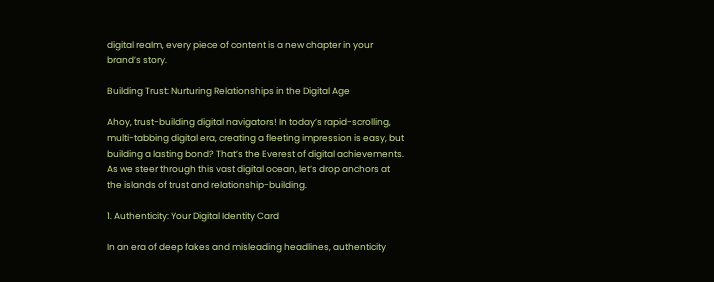digital realm, every piece of content is a new chapter in your brand’s story.

Building Trust: Nurturing Relationships in the Digital Age

Ahoy, trust-building digital navigators! In today’s rapid-scrolling, multi-tabbing digital era, creating a fleeting impression is easy, but building a lasting bond? That’s the Everest of digital achievements. As we steer through this vast digital ocean, let’s drop anchors at the islands of trust and relationship-building.

1. Authenticity: Your Digital Identity Card

In an era of deep fakes and misleading headlines, authenticity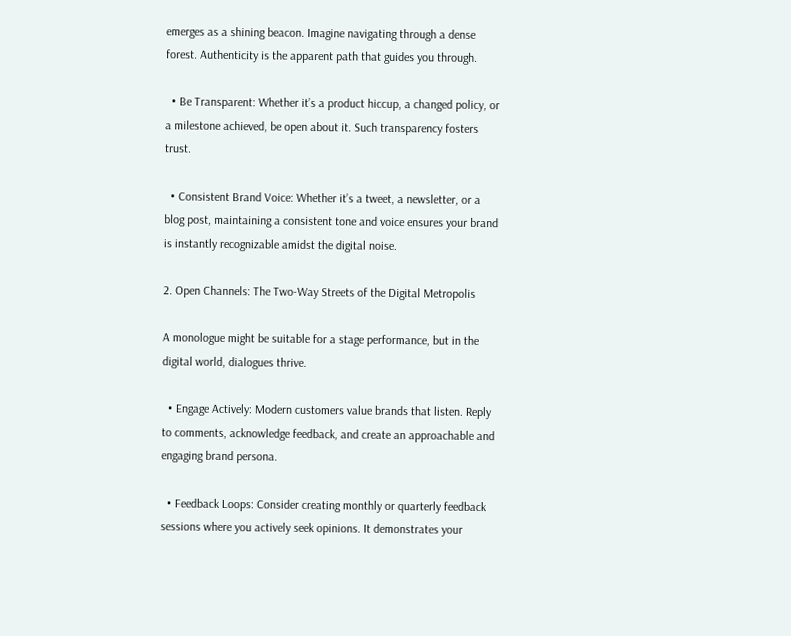emerges as a shining beacon. Imagine navigating through a dense forest. Authenticity is the apparent path that guides you through.

  • Be Transparent: Whether it’s a product hiccup, a changed policy, or a milestone achieved, be open about it. Such transparency fosters trust.

  • Consistent Brand Voice: Whether it’s a tweet, a newsletter, or a blog post, maintaining a consistent tone and voice ensures your brand is instantly recognizable amidst the digital noise.

2. Open Channels: The Two-Way Streets of the Digital Metropolis

A monologue might be suitable for a stage performance, but in the digital world, dialogues thrive.

  • Engage Actively: Modern customers value brands that listen. Reply to comments, acknowledge feedback, and create an approachable and engaging brand persona.

  • Feedback Loops: Consider creating monthly or quarterly feedback sessions where you actively seek opinions. It demonstrates your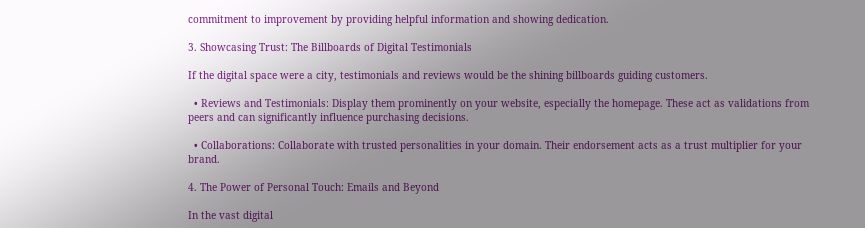commitment to improvement by providing helpful information and showing dedication.

3. Showcasing Trust: The Billboards of Digital Testimonials

If the digital space were a city, testimonials and reviews would be the shining billboards guiding customers.

  • Reviews and Testimonials: Display them prominently on your website, especially the homepage. These act as validations from peers and can significantly influence purchasing decisions.

  • Collaborations: Collaborate with trusted personalities in your domain. Their endorsement acts as a trust multiplier for your brand.

4. The Power of Personal Touch: Emails and Beyond

In the vast digital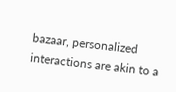bazaar, personalized interactions are akin to a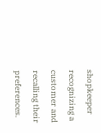shopkeeper recognizing a customer and recalling their preferences.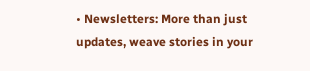• Newsletters: More than just updates, weave stories in your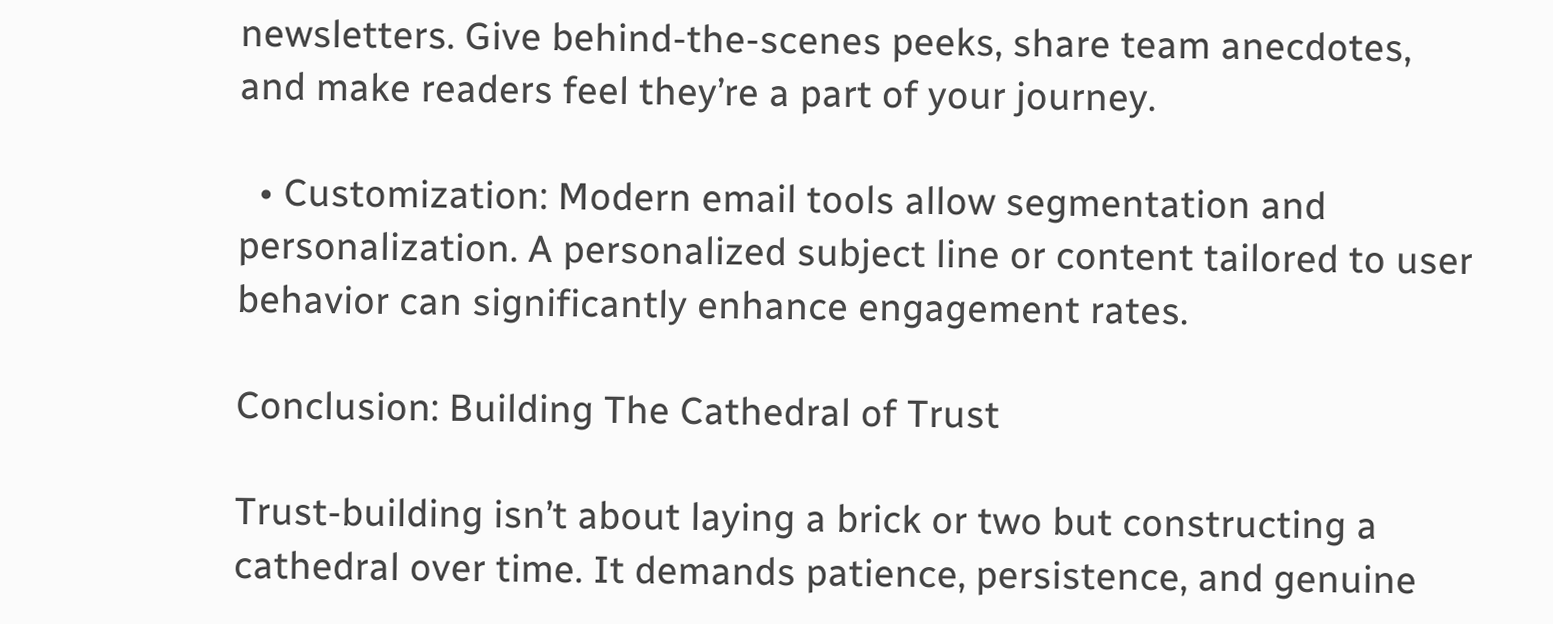newsletters. Give behind-the-scenes peeks, share team anecdotes, and make readers feel they’re a part of your journey.

  • Customization: Modern email tools allow segmentation and personalization. A personalized subject line or content tailored to user behavior can significantly enhance engagement rates.

Conclusion: Building The Cathedral of Trust

Trust-building isn’t about laying a brick or two but constructing a cathedral over time. It demands patience, persistence, and genuine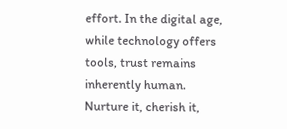effort. In the digital age, while technology offers tools, trust remains inherently human. Nurture it, cherish it,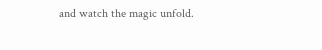and watch the magic unfold.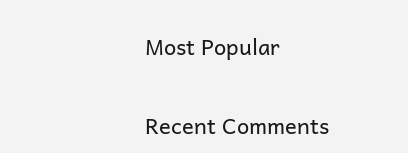Most Popular

Recent Comments